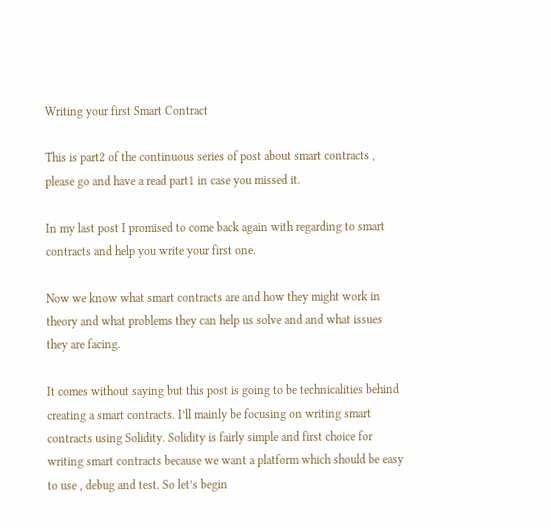Writing your first Smart Contract

This is part2 of the continuous series of post about smart contracts , please go and have a read part1 in case you missed it.

In my last post I promised to come back again with regarding to smart contracts and help you write your first one.

Now we know what smart contracts are and how they might work in theory and what problems they can help us solve and and what issues they are facing.

It comes without saying but this post is going to be technicalities behind creating a smart contracts. I’ll mainly be focusing on writing smart contracts using Solidity. Solidity is fairly simple and first choice for writing smart contracts because we want a platform which should be easy to use , debug and test. So let’s begin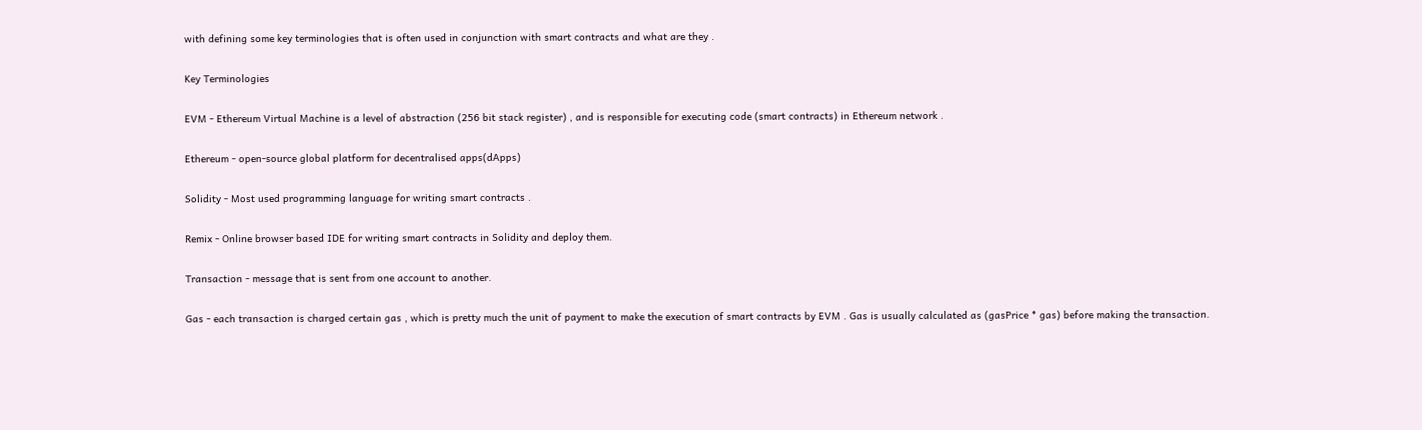with defining some key terminologies that is often used in conjunction with smart contracts and what are they .

Key Terminologies

EVM - Ethereum Virtual Machine is a level of abstraction (256 bit stack register) , and is responsible for executing code (smart contracts) in Ethereum network .

Ethereum - open-source global platform for decentralised apps(dApps)

Solidity - Most used programming language for writing smart contracts .

Remix - Online browser based IDE for writing smart contracts in Solidity and deploy them.

Transaction - message that is sent from one account to another.

Gas - each transaction is charged certain gas , which is pretty much the unit of payment to make the execution of smart contracts by EVM . Gas is usually calculated as (gasPrice * gas) before making the transaction.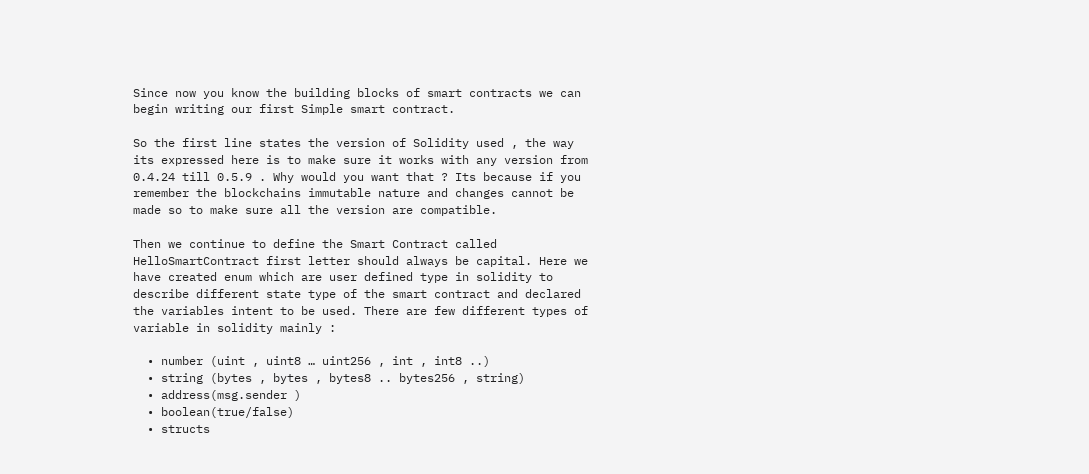Since now you know the building blocks of smart contracts we can begin writing our first Simple smart contract.

So the first line states the version of Solidity used , the way its expressed here is to make sure it works with any version from 0.4.24 till 0.5.9 . Why would you want that ? Its because if you remember the blockchains immutable nature and changes cannot be made so to make sure all the version are compatible.

Then we continue to define the Smart Contract called HelloSmartContract first letter should always be capital. Here we have created enum which are user defined type in solidity to describe different state type of the smart contract and declared the variables intent to be used. There are few different types of variable in solidity mainly :

  • number (uint , uint8 … uint256 , int , int8 ..)
  • string (bytes , bytes , bytes8 .. bytes256 , string)
  • address(msg.sender )
  • boolean(true/false)
  • structs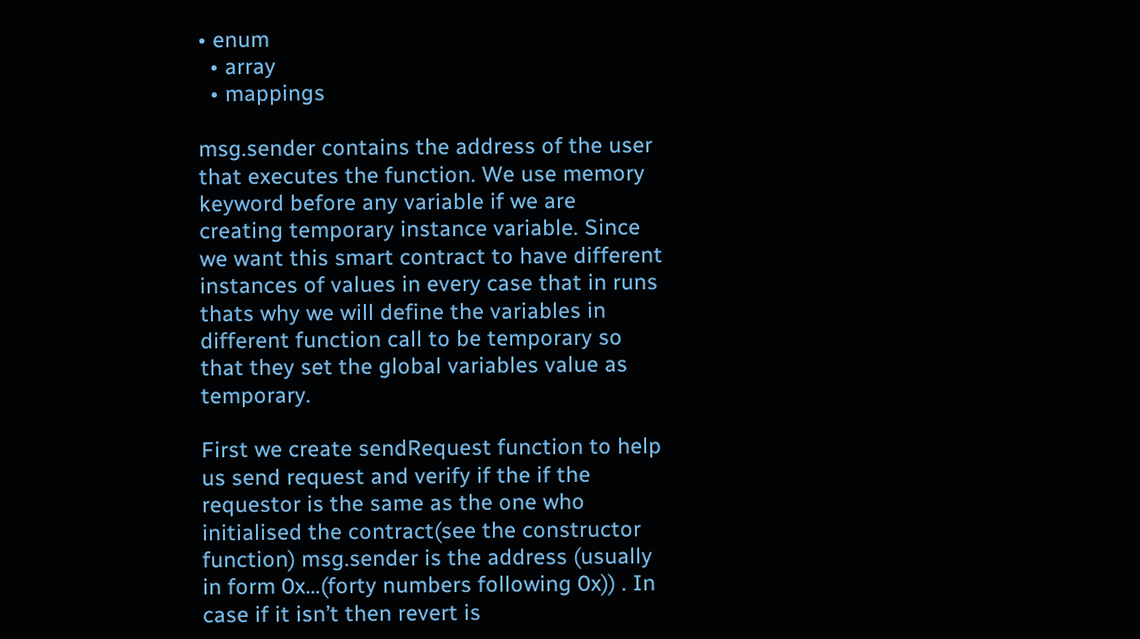• enum
  • array
  • mappings

msg.sender contains the address of the user that executes the function. We use memory keyword before any variable if we are creating temporary instance variable. Since we want this smart contract to have different instances of values in every case that in runs thats why we will define the variables in different function call to be temporary so that they set the global variables value as temporary.

First we create sendRequest function to help us send request and verify if the if the requestor is the same as the one who initialised the contract(see the constructor function) msg.sender is the address (usually in form 0x…(forty numbers following 0x)) . In case if it isn’t then revert is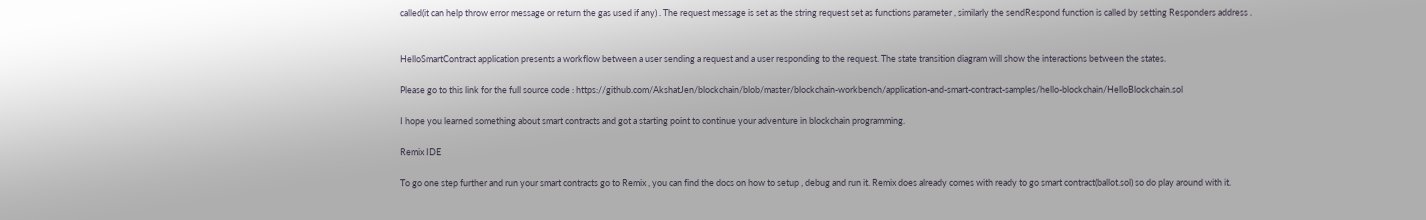called(it can help throw error message or return the gas used if any) . The request message is set as the string request set as functions parameter , similarly the sendRespond function is called by setting Responders address .


HelloSmartContract application presents a workflow between a user sending a request and a user responding to the request. The state transition diagram will show the interactions between the states.

Please go to this link for the full source code : https://github.com/AkshatJen/blockchain/blob/master/blockchain-workbench/application-and-smart-contract-samples/hello-blockchain/HelloBlockchain.sol

I hope you learned something about smart contracts and got a starting point to continue your adventure in blockchain programming.

Remix IDE

To go one step further and run your smart contracts go to Remix , you can find the docs on how to setup , debug and run it. Remix does already comes with ready to go smart contract(ballot.sol) so do play around with it.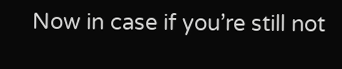Now in case if you’re still not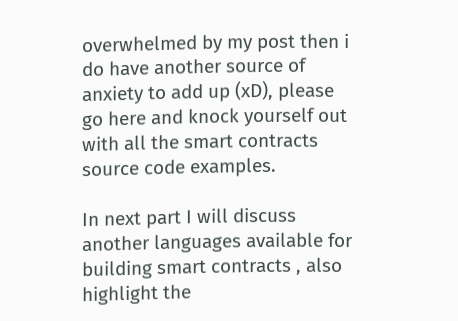overwhelmed by my post then i do have another source of anxiety to add up (xD), please go here and knock yourself out with all the smart contracts source code examples.

In next part I will discuss another languages available for building smart contracts , also highlight the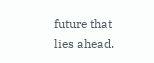future that lies ahead.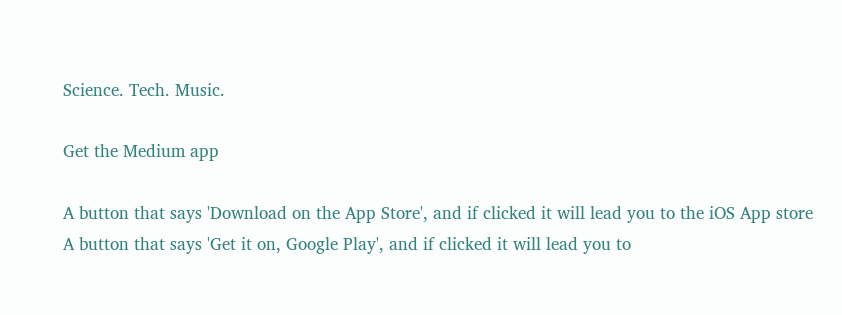Science. Tech. Music.

Get the Medium app

A button that says 'Download on the App Store', and if clicked it will lead you to the iOS App store
A button that says 'Get it on, Google Play', and if clicked it will lead you to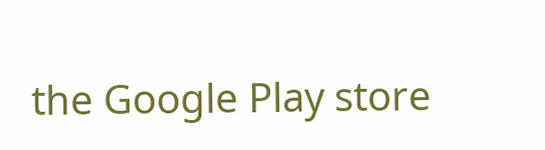the Google Play store